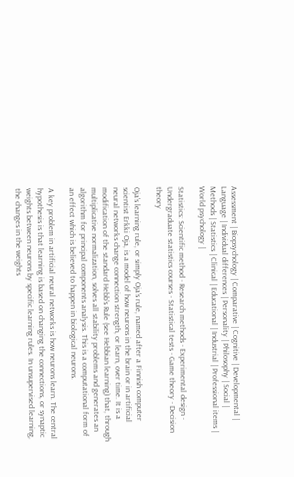Assessment | Biopsychology | Comparative | Cognitive | Developmental | Language | Individual differences | Personality | Philosophy | Social |
Methods | Statistics | Clinical | Educational | Industrial | Professional items | World psychology |

Statistics: Scientific method · Research methods · Experimental design · Undergraduate statistics courses · Statistical tests · Game theory · Decision theory

Oja's learning rule, or simply Oja's rule, named after a Finnish computer scientist Erkki Oja, is a model of how neurons in the brain or in artificial neural networks change connection strength, or learn, over time. It is a modification of the standard Hebb's Rule (see Hebbian learning) that, through multiplicative normalization, solves all stability problems and generates an algorithm for principal components analysis. This is a computational form of an effect which is believed to happen in biological neurons.

A key problem in artificial neural networks is how neurons learn. The central hypothesis is that learning is based on changing the connections, or synaptic weights between neurons by specific learning rules. In unsupervised learning, the changes in the weights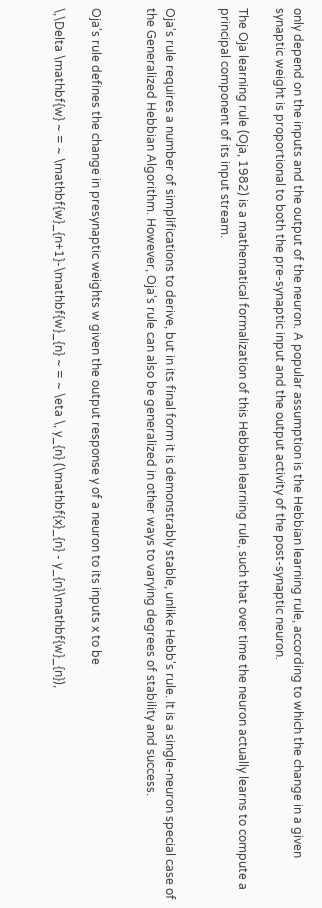only depend on the inputs and the output of the neuron. A popular assumption is the Hebbian learning rule, according to which the change in a given synaptic weight is proportional to both the pre-synaptic input and the output activity of the post-synaptic neuron.

The Oja learning rule (Oja, 1982) is a mathematical formalization of this Hebbian learning rule, such that over time the neuron actually learns to compute a principal component of its input stream.


Oja's rule requires a number of simplifications to derive, but in its final form it is demonstrably stable, unlike Hebb's rule. It is a single-neuron special case of the Generalized Hebbian Algorithm. However, Oja's rule can also be generalized in other ways to varying degrees of stability and success.


Oja's rule defines the change in presynaptic weights w given the output response y of a neuron to its inputs x to be

\,\Delta \mathbf{w} ~ = ~ \mathbf{w}_{n+1}-\mathbf{w}_{n} ~ = ~ \eta \, y_{n} (\mathbf{x}_{n} - y_{n}\mathbf{w}_{n}),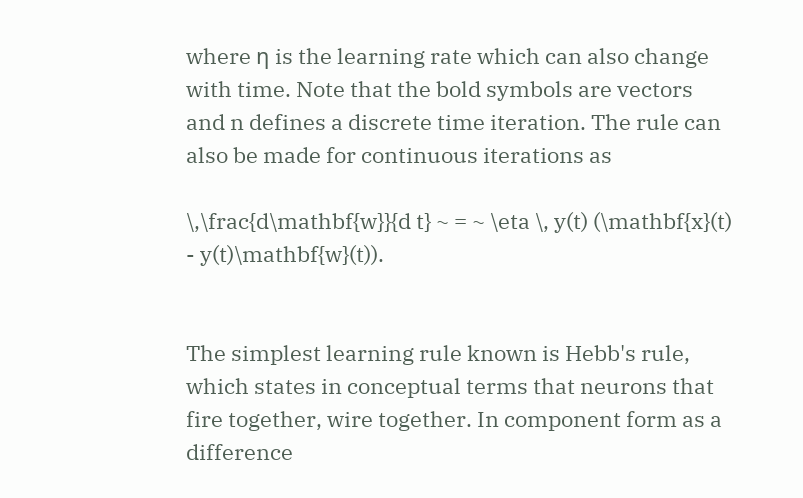where η is the learning rate which can also change with time. Note that the bold symbols are vectors and n defines a discrete time iteration. The rule can also be made for continuous iterations as

\,\frac{d\mathbf{w}}{d t} ~ = ~ \eta \, y(t) (\mathbf{x}(t) - y(t)\mathbf{w}(t)).


The simplest learning rule known is Hebb's rule, which states in conceptual terms that neurons that fire together, wire together. In component form as a difference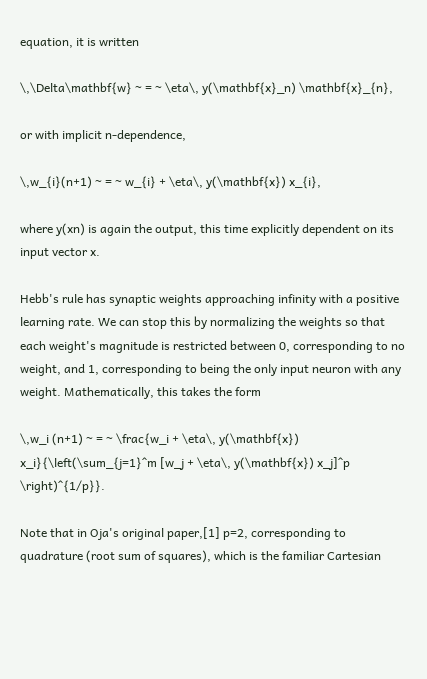equation, it is written

\,\Delta\mathbf{w} ~ = ~ \eta\, y(\mathbf{x}_n) \mathbf{x}_{n},

or with implicit n-dependence,

\,w_{i}(n+1) ~ = ~ w_{i} + \eta\, y(\mathbf{x}) x_{i},

where y(xn) is again the output, this time explicitly dependent on its input vector x.

Hebb's rule has synaptic weights approaching infinity with a positive learning rate. We can stop this by normalizing the weights so that each weight's magnitude is restricted between 0, corresponding to no weight, and 1, corresponding to being the only input neuron with any weight. Mathematically, this takes the form

\,w_i (n+1) ~ = ~ \frac{w_i + \eta\, y(\mathbf{x}) x_i}{\left(\sum_{j=1}^m [w_j + \eta\, y(\mathbf{x}) x_j]^p \right)^{1/p}}.

Note that in Oja's original paper,[1] p=2, corresponding to quadrature (root sum of squares), which is the familiar Cartesian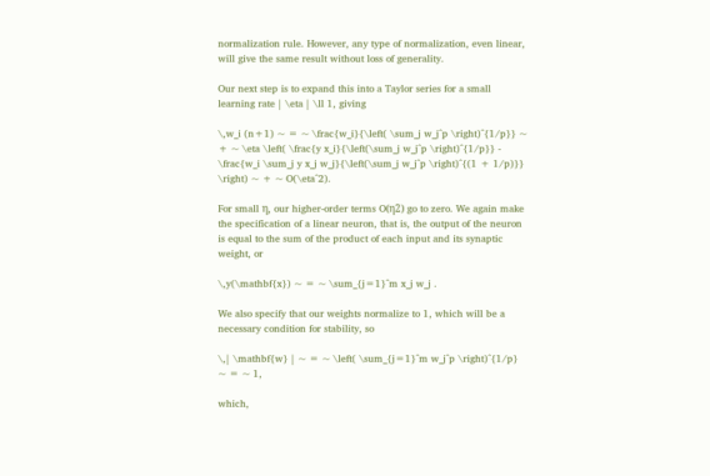normalization rule. However, any type of normalization, even linear, will give the same result without loss of generality.

Our next step is to expand this into a Taylor series for a small learning rate | \eta | \ll 1, giving

\,w_i (n+1) ~ = ~ \frac{w_i}{\left( \sum_j w_j^p \right)^{1/p}} ~ + ~ \eta \left( \frac{y x_i}{\left(\sum_j w_j^p \right)^{1/p}} - \frac{w_i \sum_j y x_j w_j}{\left(\sum_j w_j^p \right)^{(1 + 1/p)}} \right) ~ + ~ O(\eta^2).

For small η, our higher-order terms O(η2) go to zero. We again make the specification of a linear neuron, that is, the output of the neuron is equal to the sum of the product of each input and its synaptic weight, or

\,y(\mathbf{x}) ~ = ~ \sum_{j=1}^m x_j w_j .

We also specify that our weights normalize to 1, which will be a necessary condition for stability, so

\,| \mathbf{w} | ~ = ~ \left( \sum_{j=1}^m w_j^p \right)^{1/p} ~ = ~ 1,

which,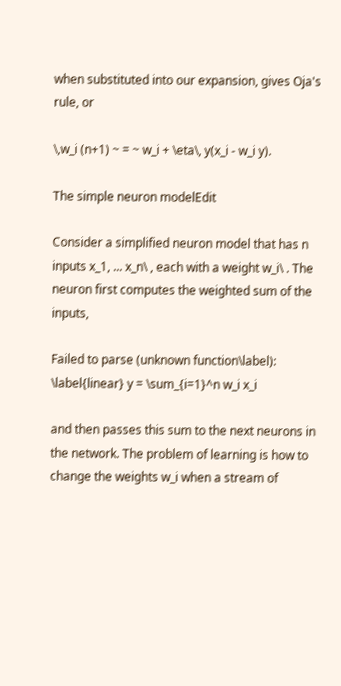when substituted into our expansion, gives Oja's rule, or

\,w_i (n+1) ~ = ~ w_i + \eta\, y(x_i - w_i y).

The simple neuron modelEdit

Consider a simplified neuron model that has n inputs x_1, ... x_n\ , each with a weight w_i\ . The neuron first computes the weighted sum of the inputs,

Failed to parse (unknown function\label): \label{linear} y = \sum_{i=1}^n w_i x_i

and then passes this sum to the next neurons in the network. The problem of learning is how to change the weights w_i when a stream of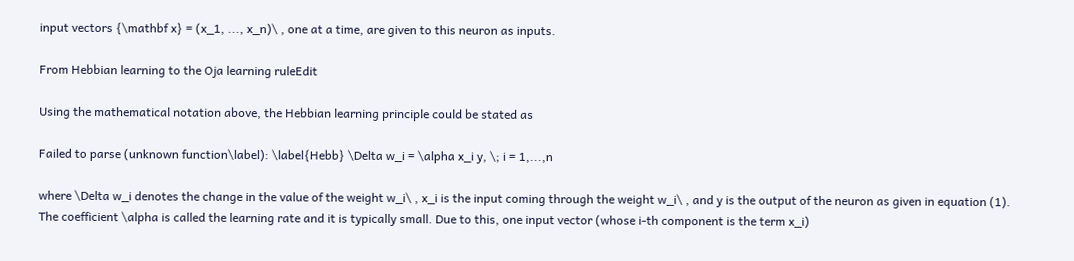input vectors {\mathbf x} = (x_1, ..., x_n)\ , one at a time, are given to this neuron as inputs.

From Hebbian learning to the Oja learning ruleEdit

Using the mathematical notation above, the Hebbian learning principle could be stated as

Failed to parse (unknown function\label): \label{Hebb} \Delta w_i = \alpha x_i y, \; i = 1,...,n

where \Delta w_i denotes the change in the value of the weight w_i\ , x_i is the input coming through the weight w_i\ , and y is the output of the neuron as given in equation (1). The coefficient \alpha is called the learning rate and it is typically small. Due to this, one input vector (whose i-th component is the term x_i)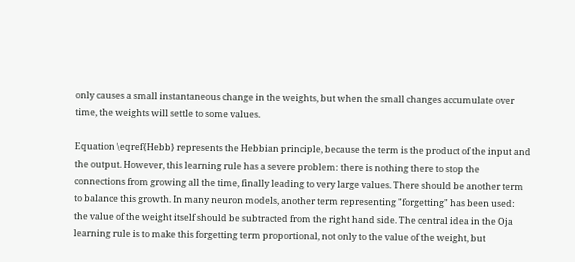only causes a small instantaneous change in the weights, but when the small changes accumulate over time, the weights will settle to some values.

Equation \eqref{Hebb} represents the Hebbian principle, because the term is the product of the input and the output. However, this learning rule has a severe problem: there is nothing there to stop the connections from growing all the time, finally leading to very large values. There should be another term to balance this growth. In many neuron models, another term representing "forgetting" has been used: the value of the weight itself should be subtracted from the right hand side. The central idea in the Oja learning rule is to make this forgetting term proportional, not only to the value of the weight, but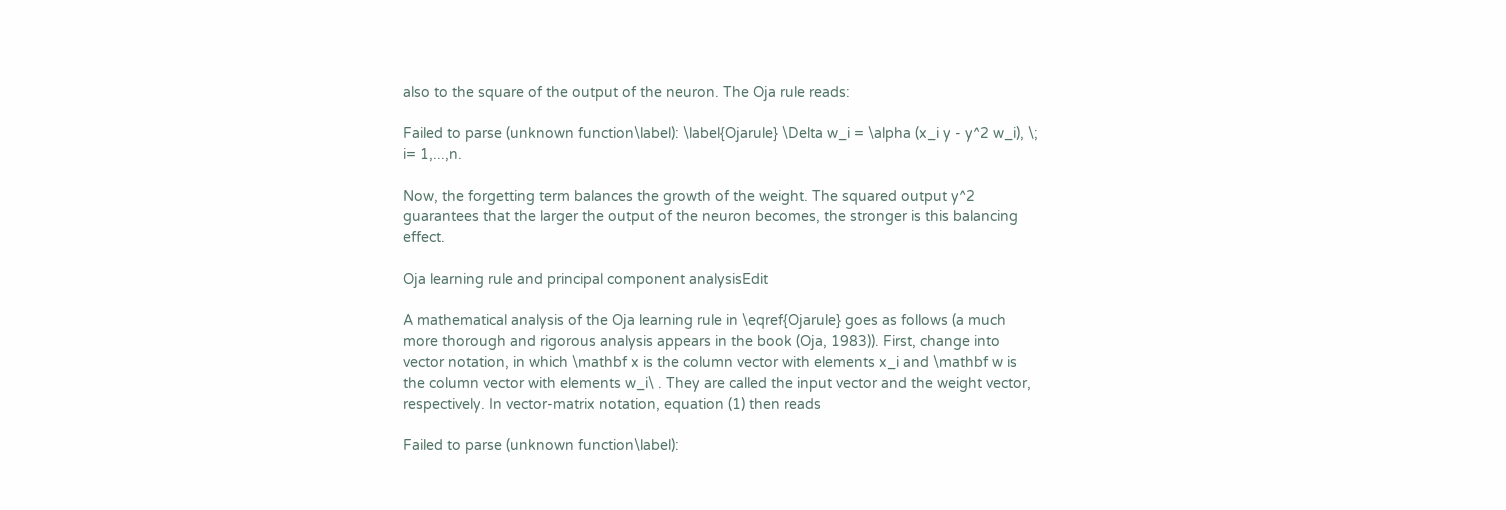also to the square of the output of the neuron. The Oja rule reads:

Failed to parse (unknown function\label): \label{Ojarule} \Delta w_i = \alpha (x_i y - y^2 w_i), \; i= 1,...,n.

Now, the forgetting term balances the growth of the weight. The squared output y^2 guarantees that the larger the output of the neuron becomes, the stronger is this balancing effect.

Oja learning rule and principal component analysisEdit

A mathematical analysis of the Oja learning rule in \eqref{Ojarule} goes as follows (a much more thorough and rigorous analysis appears in the book (Oja, 1983)). First, change into vector notation, in which \mathbf x is the column vector with elements x_i and \mathbf w is the column vector with elements w_i\ . They are called the input vector and the weight vector, respectively. In vector-matrix notation, equation (1) then reads

Failed to parse (unknown function\label):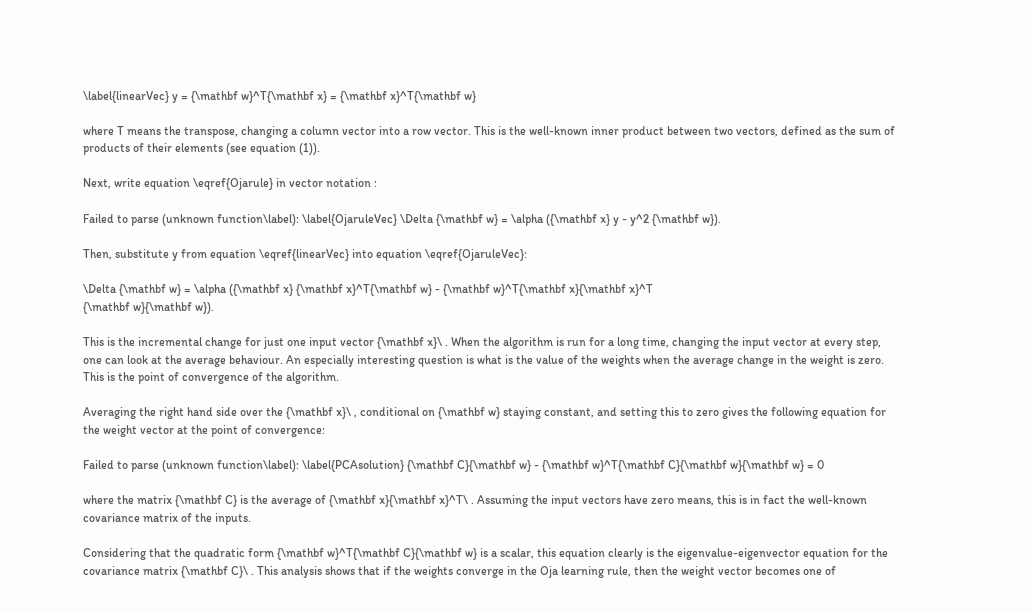\label{linearVec} y = {\mathbf w}^T{\mathbf x} = {\mathbf x}^T{\mathbf w}

where T means the transpose, changing a column vector into a row vector. This is the well-known inner product between two vectors, defined as the sum of products of their elements (see equation (1)).

Next, write equation \eqref{Ojarule} in vector notation :

Failed to parse (unknown function\label): \label{OjaruleVec} \Delta {\mathbf w} = \alpha ({\mathbf x} y - y^2 {\mathbf w}).

Then, substitute y from equation \eqref{linearVec} into equation \eqref{OjaruleVec}:

\Delta {\mathbf w} = \alpha ({\mathbf x} {\mathbf x}^T{\mathbf w} - {\mathbf w}^T{\mathbf x}{\mathbf x}^T
{\mathbf w}{\mathbf w}).

This is the incremental change for just one input vector {\mathbf x}\ . When the algorithm is run for a long time, changing the input vector at every step, one can look at the average behaviour. An especially interesting question is what is the value of the weights when the average change in the weight is zero. This is the point of convergence of the algorithm.

Averaging the right hand side over the {\mathbf x}\ , conditional on {\mathbf w} staying constant, and setting this to zero gives the following equation for the weight vector at the point of convergence:

Failed to parse (unknown function\label): \label{PCAsolution} {\mathbf C}{\mathbf w} - {\mathbf w}^T{\mathbf C}{\mathbf w}{\mathbf w} = 0

where the matrix {\mathbf C} is the average of {\mathbf x}{\mathbf x}^T\ . Assuming the input vectors have zero means, this is in fact the well-known covariance matrix of the inputs.

Considering that the quadratic form {\mathbf w}^T{\mathbf C}{\mathbf w} is a scalar, this equation clearly is the eigenvalue-eigenvector equation for the covariance matrix {\mathbf C}\ . This analysis shows that if the weights converge in the Oja learning rule, then the weight vector becomes one of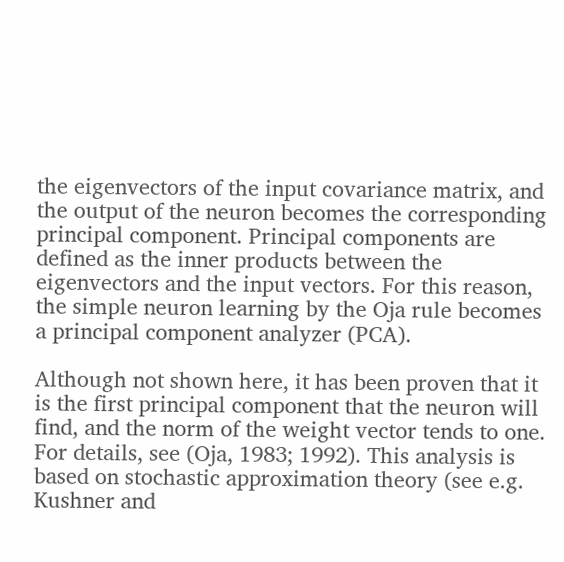the eigenvectors of the input covariance matrix, and the output of the neuron becomes the corresponding principal component. Principal components are defined as the inner products between the eigenvectors and the input vectors. For this reason, the simple neuron learning by the Oja rule becomes a principal component analyzer (PCA).

Although not shown here, it has been proven that it is the first principal component that the neuron will find, and the norm of the weight vector tends to one. For details, see (Oja, 1983; 1992). This analysis is based on stochastic approximation theory (see e.g. Kushner and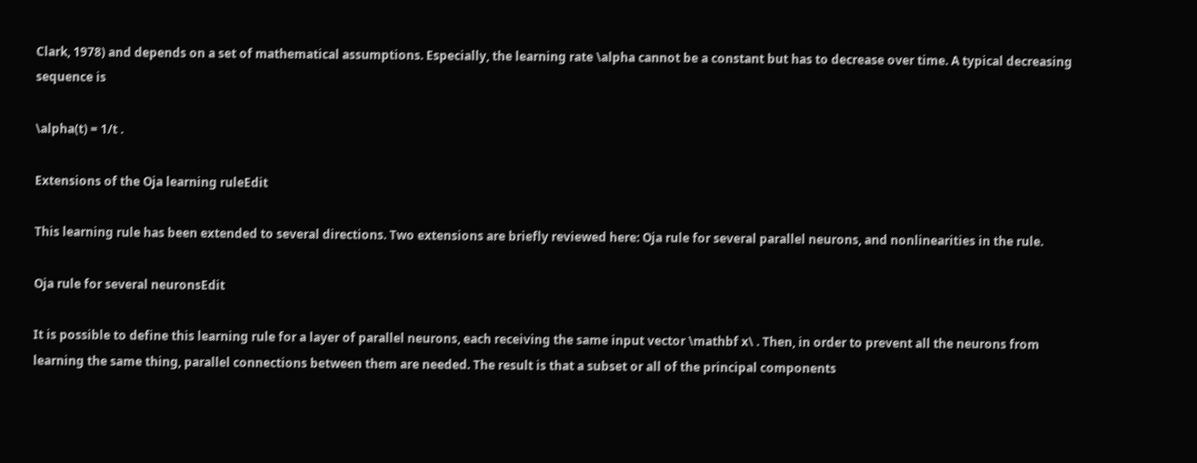Clark, 1978) and depends on a set of mathematical assumptions. Especially, the learning rate \alpha cannot be a constant but has to decrease over time. A typical decreasing sequence is

\alpha(t) = 1/t .

Extensions of the Oja learning ruleEdit

This learning rule has been extended to several directions. Two extensions are briefly reviewed here: Oja rule for several parallel neurons, and nonlinearities in the rule.

Oja rule for several neuronsEdit

It is possible to define this learning rule for a layer of parallel neurons, each receiving the same input vector \mathbf x\ . Then, in order to prevent all the neurons from learning the same thing, parallel connections between them are needed. The result is that a subset or all of the principal components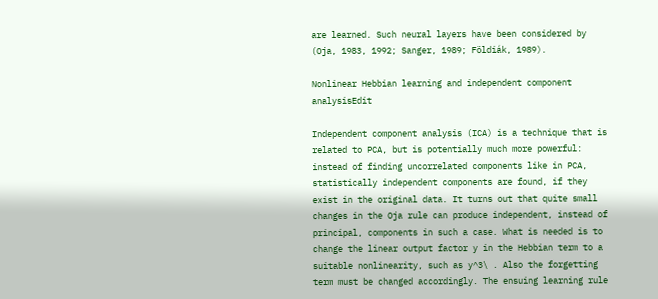are learned. Such neural layers have been considered by (Oja, 1983, 1992; Sanger, 1989; Földiák, 1989).

Nonlinear Hebbian learning and independent component analysisEdit

Independent component analysis (ICA) is a technique that is related to PCA, but is potentially much more powerful: instead of finding uncorrelated components like in PCA, statistically independent components are found, if they exist in the original data. It turns out that quite small changes in the Oja rule can produce independent, instead of principal, components in such a case. What is needed is to change the linear output factor y in the Hebbian term to a suitable nonlinearity, such as y^3\ . Also the forgetting term must be changed accordingly. The ensuing learning rule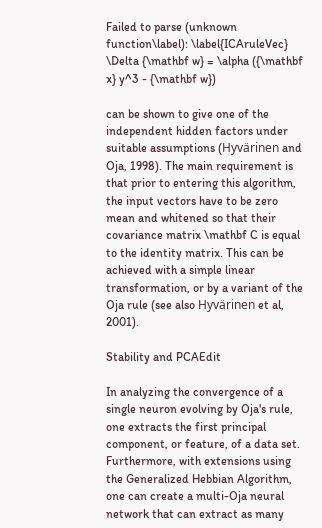Failed to parse (unknown function\label): \label{ICAruleVec} \Delta {\mathbf w} = \alpha ({\mathbf x} y^3 - {\mathbf w})

can be shown to give one of the independent hidden factors under suitable assumptions (Hyvärinen and Oja, 1998). The main requirement is that prior to entering this algorithm, the input vectors have to be zero mean and whitened so that their covariance matrix \mathbf C is equal to the identity matrix. This can be achieved with a simple linear transformation, or by a variant of the Oja rule (see also Hyvärinen et al, 2001).

Stability and PCAEdit

In analyzing the convergence of a single neuron evolving by Oja's rule, one extracts the first principal component, or feature, of a data set. Furthermore, with extensions using the Generalized Hebbian Algorithm, one can create a multi-Oja neural network that can extract as many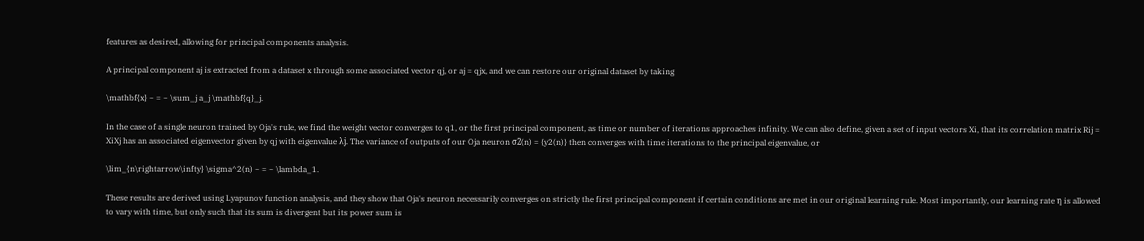features as desired, allowing for principal components analysis.

A principal component aj is extracted from a dataset x through some associated vector qj, or aj = qjx, and we can restore our original dataset by taking

\mathbf{x} ~ = ~ \sum_j a_j \mathbf{q}_j.

In the case of a single neuron trained by Oja's rule, we find the weight vector converges to q1, or the first principal component, as time or number of iterations approaches infinity. We can also define, given a set of input vectors Xi, that its correlation matrix Rij = XiXj has an associated eigenvector given by qj with eigenvalue λj. The variance of outputs of our Oja neuron σ2(n) = ⟨y2(n)⟩ then converges with time iterations to the principal eigenvalue, or

\lim_{n\rightarrow\infty} \sigma^2(n) ~ = ~ \lambda_1.

These results are derived using Lyapunov function analysis, and they show that Oja's neuron necessarily converges on strictly the first principal component if certain conditions are met in our original learning rule. Most importantly, our learning rate η is allowed to vary with time, but only such that its sum is divergent but its power sum is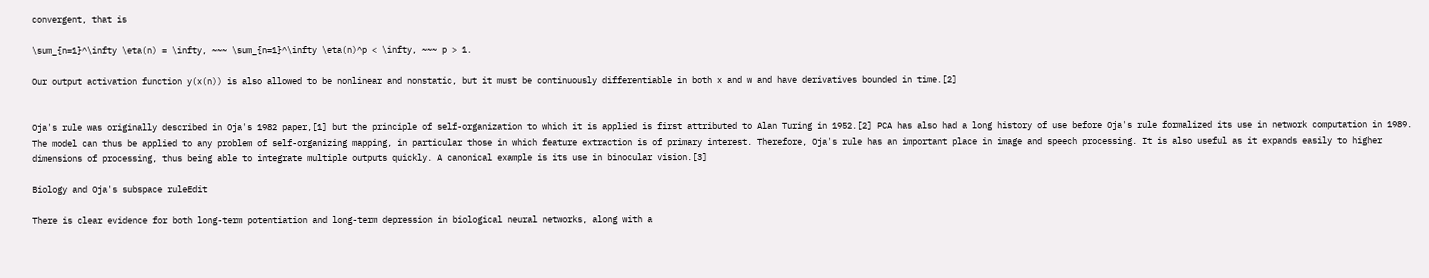convergent, that is

\sum_{n=1}^\infty \eta(n) = \infty, ~~~ \sum_{n=1}^\infty \eta(n)^p < \infty, ~~~ p > 1.

Our output activation function y(x(n)) is also allowed to be nonlinear and nonstatic, but it must be continuously differentiable in both x and w and have derivatives bounded in time.[2]


Oja's rule was originally described in Oja's 1982 paper,[1] but the principle of self-organization to which it is applied is first attributed to Alan Turing in 1952.[2] PCA has also had a long history of use before Oja's rule formalized its use in network computation in 1989. The model can thus be applied to any problem of self-organizing mapping, in particular those in which feature extraction is of primary interest. Therefore, Oja's rule has an important place in image and speech processing. It is also useful as it expands easily to higher dimensions of processing, thus being able to integrate multiple outputs quickly. A canonical example is its use in binocular vision.[3]

Biology and Oja's subspace ruleEdit

There is clear evidence for both long-term potentiation and long-term depression in biological neural networks, along with a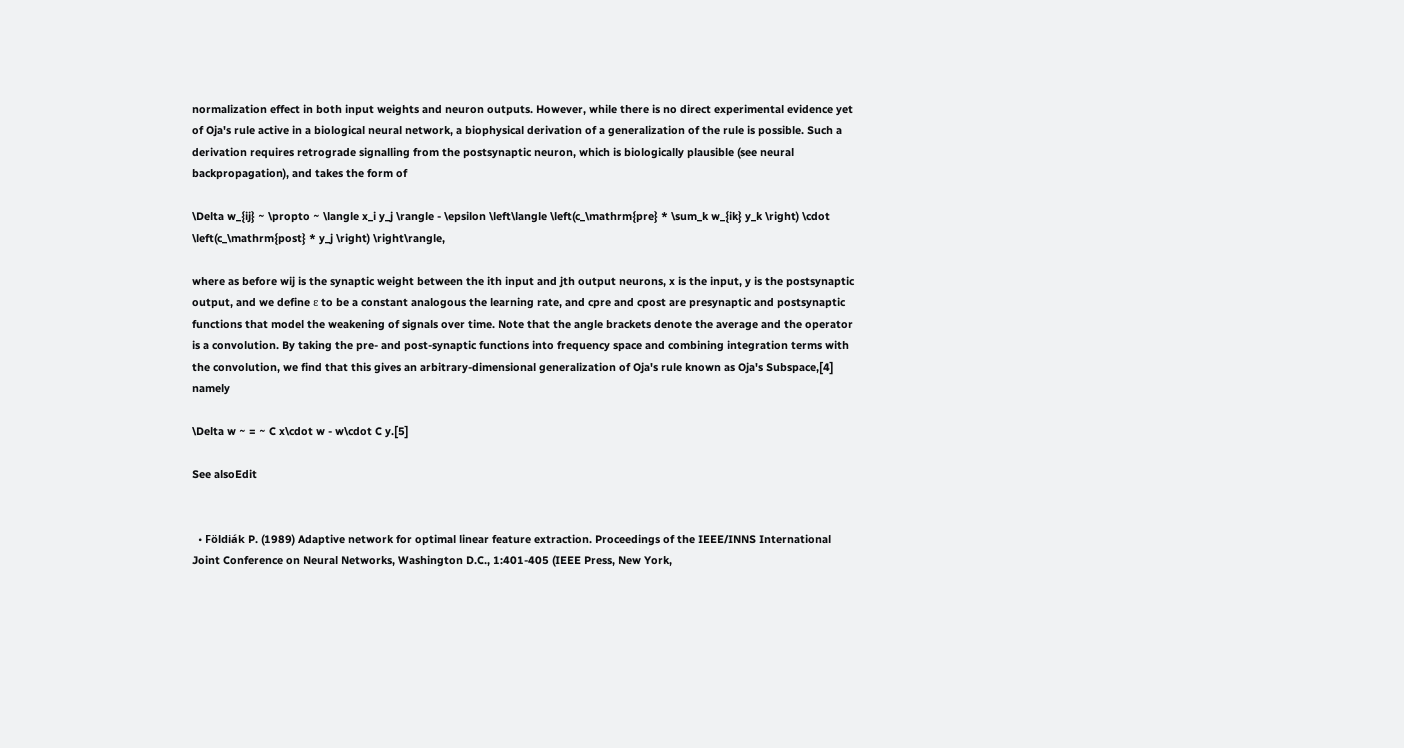normalization effect in both input weights and neuron outputs. However, while there is no direct experimental evidence yet of Oja's rule active in a biological neural network, a biophysical derivation of a generalization of the rule is possible. Such a derivation requires retrograde signalling from the postsynaptic neuron, which is biologically plausible (see neural backpropagation), and takes the form of

\Delta w_{ij} ~ \propto ~ \langle x_i y_j \rangle - \epsilon \left\langle \left(c_\mathrm{pre} * \sum_k w_{ik} y_k \right) \cdot \left(c_\mathrm{post} * y_j \right) \right\rangle,

where as before wij is the synaptic weight between the ith input and jth output neurons, x is the input, y is the postsynaptic output, and we define ε to be a constant analogous the learning rate, and cpre and cpost are presynaptic and postsynaptic functions that model the weakening of signals over time. Note that the angle brackets denote the average and the operator is a convolution. By taking the pre- and post-synaptic functions into frequency space and combining integration terms with the convolution, we find that this gives an arbitrary-dimensional generalization of Oja's rule known as Oja's Subspace,[4] namely

\Delta w ~ = ~ C x\cdot w - w\cdot C y.[5]

See alsoEdit


  • Földiák P. (1989) Adaptive network for optimal linear feature extraction. Proceedings of the IEEE/INNS International Joint Conference on Neural Networks, Washington D.C., 1:401-405 (IEEE Press, New York,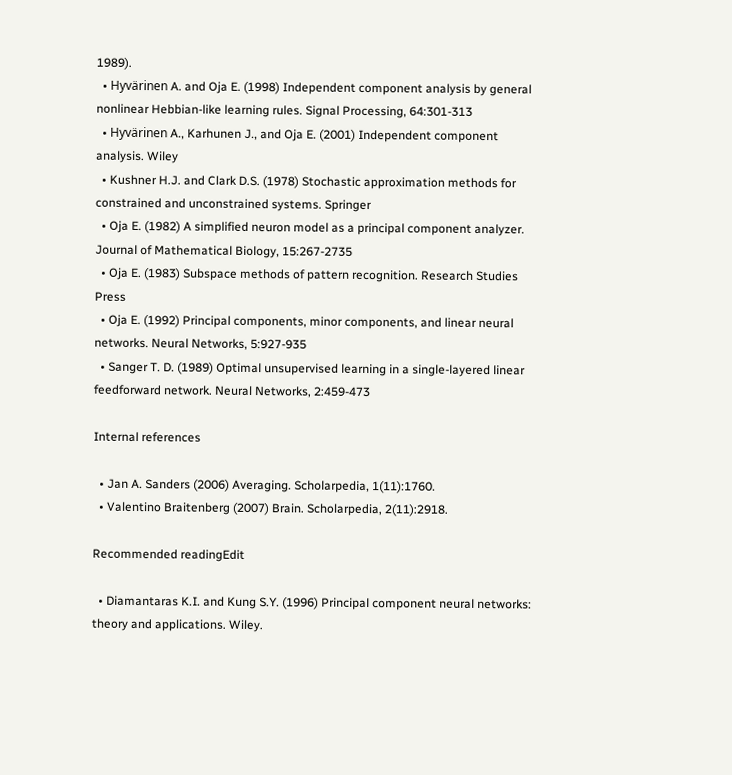1989).
  • Hyvärinen A. and Oja E. (1998) Independent component analysis by general nonlinear Hebbian-like learning rules. Signal Processing, 64:301-313
  • Hyvärinen A., Karhunen J., and Oja E. (2001) Independent component analysis. Wiley
  • Kushner H.J. and Clark D.S. (1978) Stochastic approximation methods for constrained and unconstrained systems. Springer
  • Oja E. (1982) A simplified neuron model as a principal component analyzer. Journal of Mathematical Biology, 15:267-2735
  • Oja E. (1983) Subspace methods of pattern recognition. Research Studies Press
  • Oja E. (1992) Principal components, minor components, and linear neural networks. Neural Networks, 5:927-935
  • Sanger T. D. (1989) Optimal unsupervised learning in a single-layered linear feedforward network. Neural Networks, 2:459-473

Internal references

  • Jan A. Sanders (2006) Averaging. Scholarpedia, 1(11):1760.
  • Valentino Braitenberg (2007) Brain. Scholarpedia, 2(11):2918.

Recommended readingEdit

  • Diamantaras K.I. and Kung S.Y. (1996) Principal component neural networks: theory and applications. Wiley.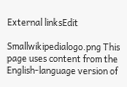External linksEdit

Smallwikipedialogo.png This page uses content from the English-language version of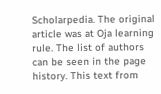Scholarpedia. The original article was at Oja learning rule. The list of authors can be seen in the page history. This text from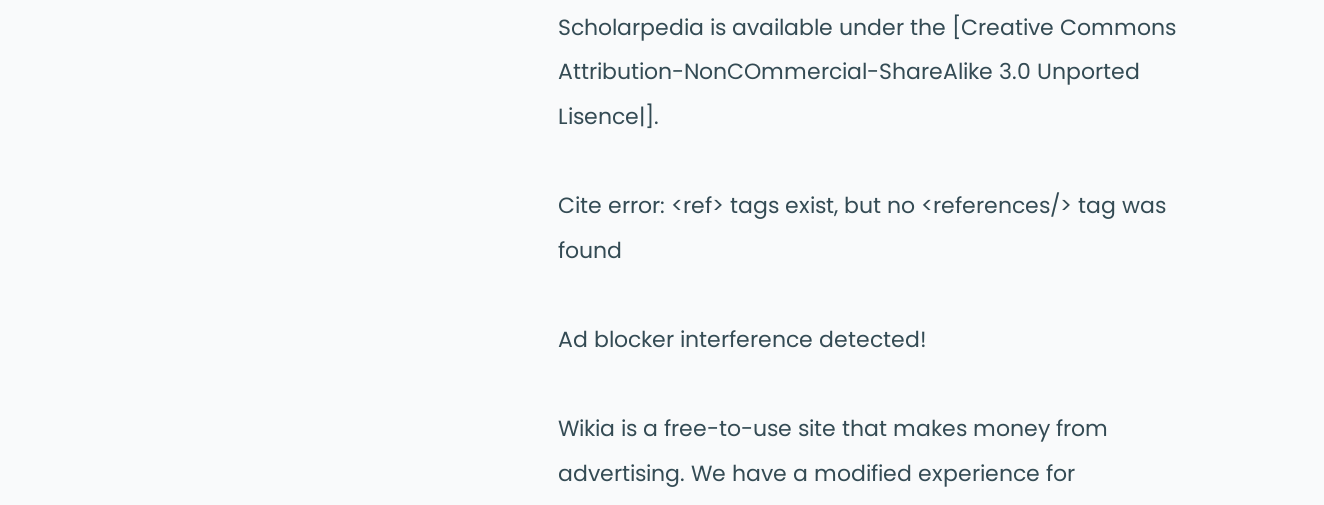Scholarpedia is available under the [Creative Commons Attribution-NonCOmmercial-ShareAlike 3.0 Unported Lisence|].

Cite error: <ref> tags exist, but no <references/> tag was found

Ad blocker interference detected!

Wikia is a free-to-use site that makes money from advertising. We have a modified experience for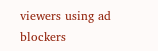viewers using ad blockers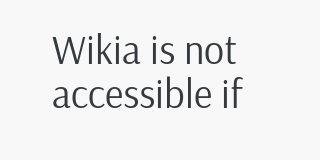Wikia is not accessible if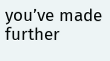you’ve made further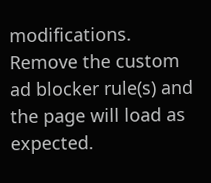modifications. Remove the custom ad blocker rule(s) and the page will load as expected.